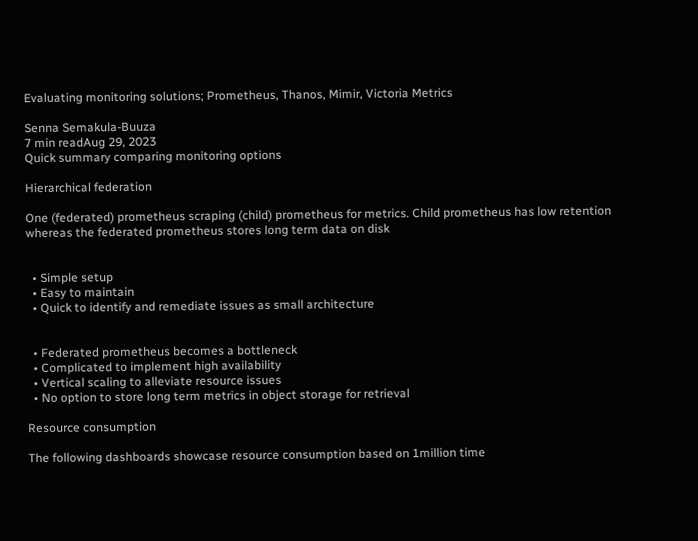Evaluating monitoring solutions; Prometheus, Thanos, Mimir, Victoria Metrics

Senna Semakula-Buuza
7 min readAug 29, 2023
Quick summary comparing monitoring options

Hierarchical federation

One (federated) prometheus scraping (child) prometheus for metrics. Child prometheus has low retention whereas the federated prometheus stores long term data on disk


  • Simple setup
  • Easy to maintain
  • Quick to identify and remediate issues as small architecture


  • Federated prometheus becomes a bottleneck
  • Complicated to implement high availability
  • Vertical scaling to alleviate resource issues
  • No option to store long term metrics in object storage for retrieval

Resource consumption

The following dashboards showcase resource consumption based on 1million time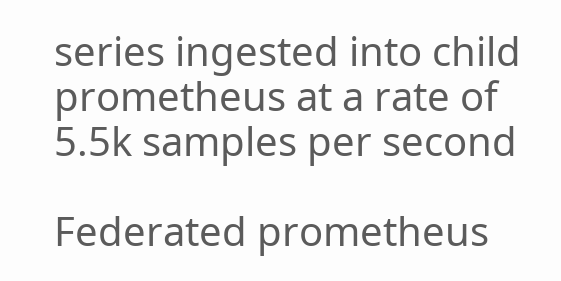series ingested into child prometheus at a rate of 5.5k samples per second

Federated prometheus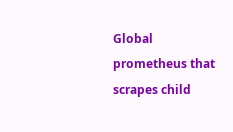Global prometheus that scrapes child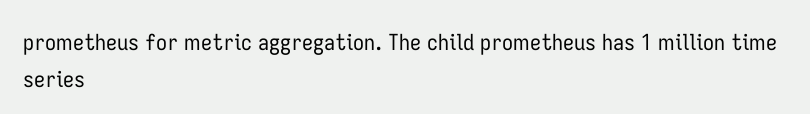prometheus for metric aggregation. The child prometheus has 1 million time series